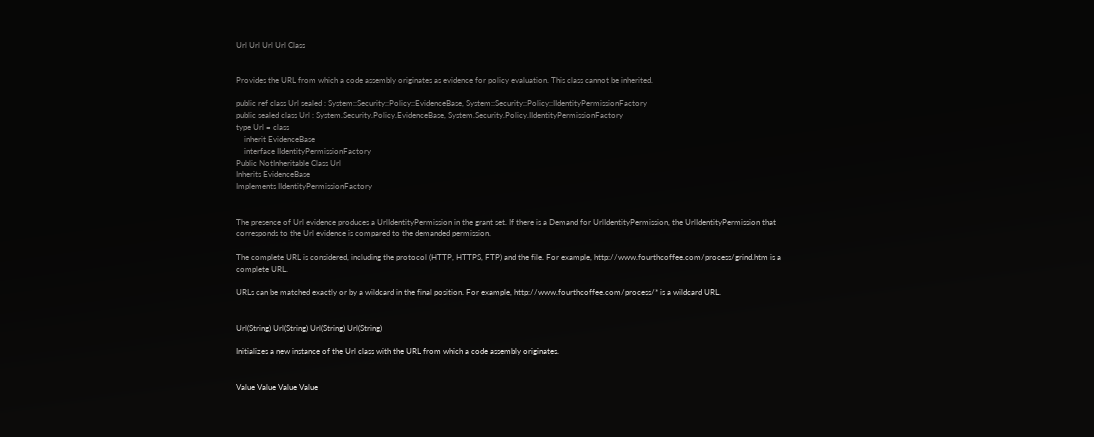Url Url Url Url Class


Provides the URL from which a code assembly originates as evidence for policy evaluation. This class cannot be inherited.

public ref class Url sealed : System::Security::Policy::EvidenceBase, System::Security::Policy::IIdentityPermissionFactory
public sealed class Url : System.Security.Policy.EvidenceBase, System.Security.Policy.IIdentityPermissionFactory
type Url = class
    inherit EvidenceBase
    interface IIdentityPermissionFactory
Public NotInheritable Class Url
Inherits EvidenceBase
Implements IIdentityPermissionFactory


The presence of Url evidence produces a UrlIdentityPermission in the grant set. If there is a Demand for UrlIdentityPermission, the UrlIdentityPermission that corresponds to the Url evidence is compared to the demanded permission.

The complete URL is considered, including the protocol (HTTP, HTTPS, FTP) and the file. For example, http://www.fourthcoffee.com/process/grind.htm is a complete URL.

URLs can be matched exactly or by a wildcard in the final position. For example, http://www.fourthcoffee.com/process/* is a wildcard URL.


Url(String) Url(String) Url(String) Url(String)

Initializes a new instance of the Url class with the URL from which a code assembly originates.


Value Value Value Value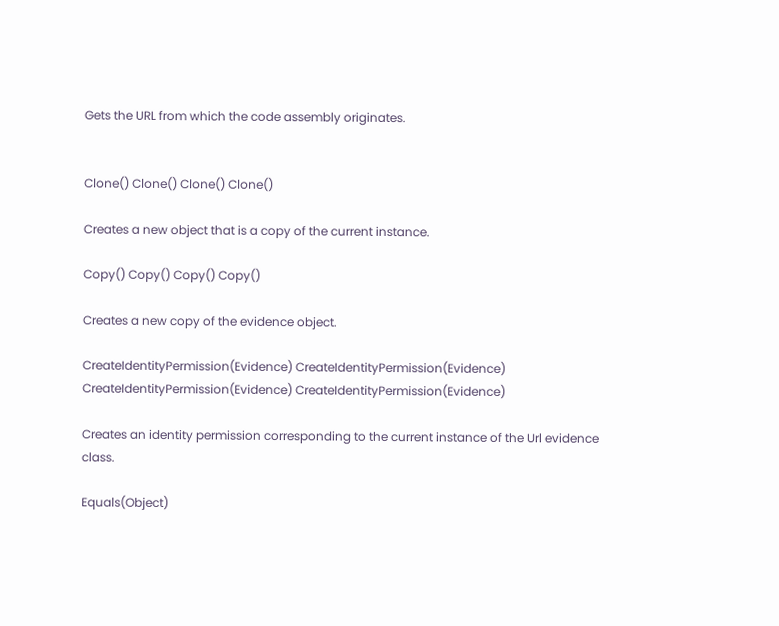Gets the URL from which the code assembly originates.


Clone() Clone() Clone() Clone()

Creates a new object that is a copy of the current instance.

Copy() Copy() Copy() Copy()

Creates a new copy of the evidence object.

CreateIdentityPermission(Evidence) CreateIdentityPermission(Evidence) CreateIdentityPermission(Evidence) CreateIdentityPermission(Evidence)

Creates an identity permission corresponding to the current instance of the Url evidence class.

Equals(Object)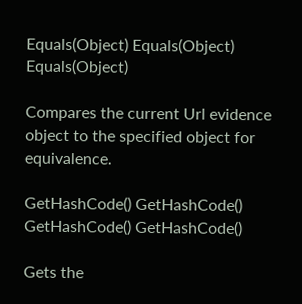Equals(Object) Equals(Object) Equals(Object)

Compares the current Url evidence object to the specified object for equivalence.

GetHashCode() GetHashCode() GetHashCode() GetHashCode()

Gets the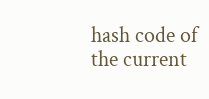hash code of the current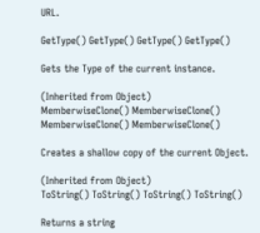URL.

GetType() GetType() GetType() GetType()

Gets the Type of the current instance.

(Inherited from Object)
MemberwiseClone() MemberwiseClone() MemberwiseClone() MemberwiseClone()

Creates a shallow copy of the current Object.

(Inherited from Object)
ToString() ToString() ToString() ToString()

Returns a string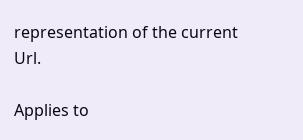representation of the current Url.

Applies to